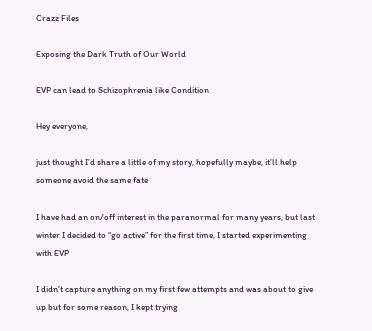Crazz Files

Exposing the Dark Truth of Our World

EVP can lead to Schizophrenia like Condition

Hey everyone,

just thought I’d share a little of my story, hopefully maybe, it’ll help someone avoid the same fate

I have had an on/off interest in the paranormal for many years, but last winter I decided to “go active” for the first time, I started experimenting with EVP

I didn’t capture anything on my first few attempts and was about to give up but for some reason, I kept trying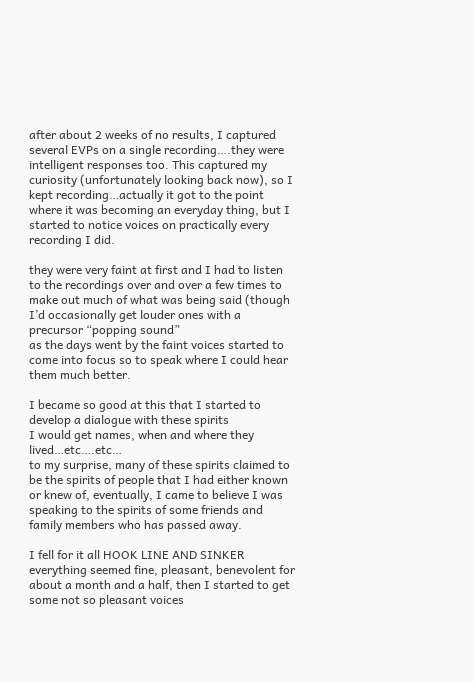after about 2 weeks of no results, I captured several EVPs on a single recording….they were intelligent responses too. This captured my curiosity (unfortunately looking back now), so I kept recording…actually it got to the point where it was becoming an everyday thing, but I started to notice voices on practically every recording I did.

they were very faint at first and I had to listen to the recordings over and over a few times to make out much of what was being said (though I’d occasionally get louder ones with a precursor “popping sound”
as the days went by the faint voices started to come into focus so to speak where I could hear them much better.

I became so good at this that I started to develop a dialogue with these spirits
I would get names, when and where they lived…etc….etc…
to my surprise, many of these spirits claimed to be the spirits of people that I had either known or knew of, eventually, I came to believe I was speaking to the spirits of some friends and family members who has passed away.

I fell for it all HOOK LINE AND SINKER
everything seemed fine, pleasant, benevolent for about a month and a half, then I started to get some not so pleasant voices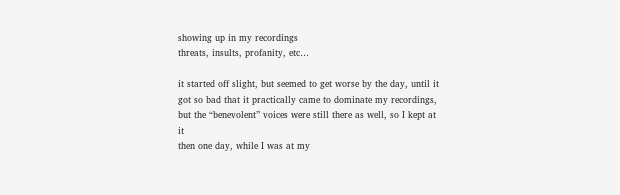showing up in my recordings
threats, insults, profanity, etc…

it started off slight, but seemed to get worse by the day, until it got so bad that it practically came to dominate my recordings, but the “benevolent” voices were still there as well, so I kept at it
then one day, while I was at my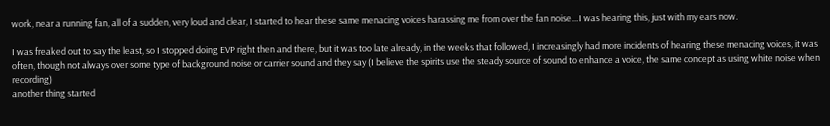work, near a running fan, all of a sudden, very loud and clear, I started to hear these same menacing voices harassing me from over the fan noise…I was hearing this, just with my ears now.

I was freaked out to say the least, so I stopped doing EVP right then and there, but it was too late already, in the weeks that followed, I increasingly had more incidents of hearing these menacing voices, it was often, though not always over some type of background noise or carrier sound and they say (I believe the spirits use the steady source of sound to enhance a voice, the same concept as using white noise when recording)
another thing started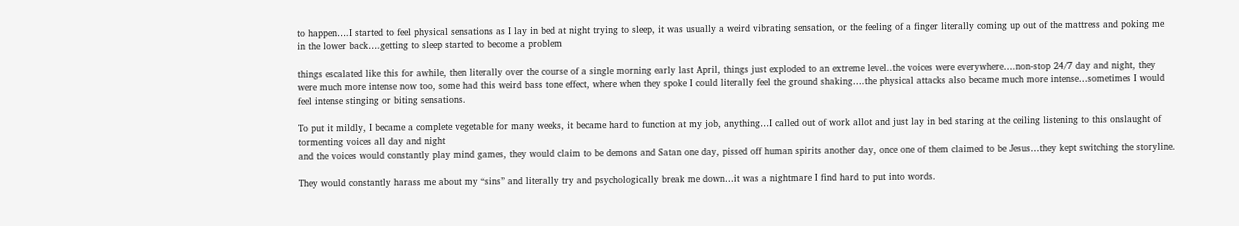to happen….I started to feel physical sensations as I lay in bed at night trying to sleep, it was usually a weird vibrating sensation, or the feeling of a finger literally coming up out of the mattress and poking me in the lower back….getting to sleep started to become a problem

things escalated like this for awhile, then literally over the course of a single morning early last April, things just exploded to an extreme level..the voices were everywhere….non-stop 24/7 day and night, they were much more intense now too, some had this weird bass tone effect, where when they spoke I could literally feel the ground shaking….the physical attacks also became much more intense…sometimes I would feel intense stinging or biting sensations.

To put it mildly, I became a complete vegetable for many weeks, it became hard to function at my job, anything…I called out of work allot and just lay in bed staring at the ceiling listening to this onslaught of tormenting voices all day and night
and the voices would constantly play mind games, they would claim to be demons and Satan one day, pissed off human spirits another day, once one of them claimed to be Jesus…they kept switching the storyline.

They would constantly harass me about my “sins” and literally try and psychologically break me down…it was a nightmare I find hard to put into words.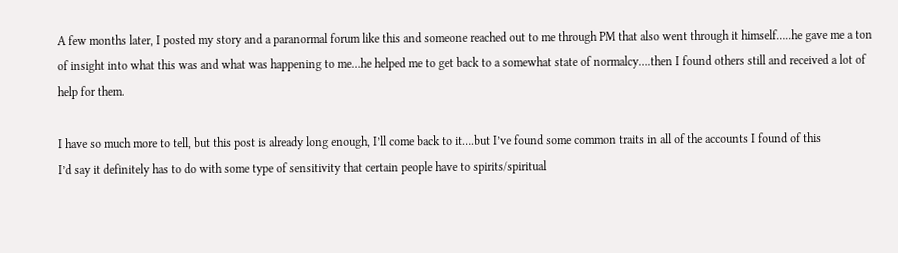A few months later, I posted my story and a paranormal forum like this and someone reached out to me through PM that also went through it himself…..he gave me a ton of insight into what this was and what was happening to me…he helped me to get back to a somewhat state of normalcy….then I found others still and received a lot of help for them.

I have so much more to tell, but this post is already long enough, I’ll come back to it….but I’ve found some common traits in all of the accounts I found of this
I’d say it definitely has to do with some type of sensitivity that certain people have to spirits/spiritual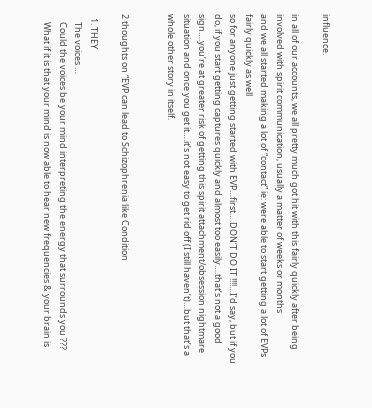influence.

in all of our accounts, we all pretty much got hit with this fairly quickly after being involved with spirit communication, usually a matter of weeks or months
and we all started making a lot of “contact” ie: were able to start getting a lot of EVPs fairly quickly as well
so for anyone just getting started with EVP…first….DON’T DO IT !!!!…I’d say, but if you do, if you start getting captures quickly and almost too easily….that’s not a good sign….you’re at greater risk of getting this spirit attachment/obsession nightmare situation and once you get it….it’s not easy to get rid off (I still haven’t)…but that’s a whole other story in itself.


2 thoughts on “EVP can lead to Schizophrenia like Condition

  1. THEY
    The voices …
    Could the voices be your mind interpreting the energy that surrounds you ???
    What if it is that your mind is now able to hear new frequencies & your brain is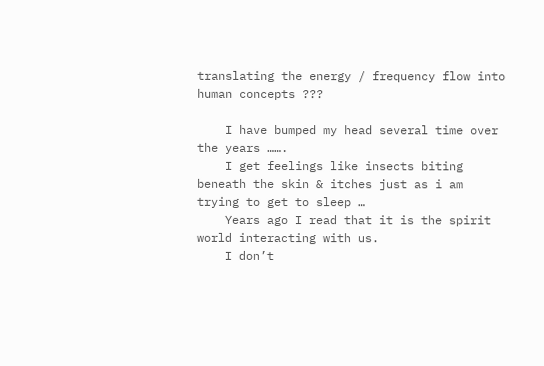translating the energy / frequency flow into human concepts ???

    I have bumped my head several time over the years …….
    I get feelings like insects biting beneath the skin & itches just as i am trying to get to sleep …
    Years ago I read that it is the spirit world interacting with us.
    I don’t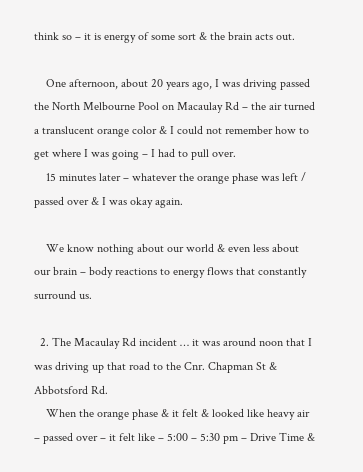think so – it is energy of some sort & the brain acts out.

    One afternoon, about 20 years ago, I was driving passed the North Melbourne Pool on Macaulay Rd – the air turned a translucent orange color & I could not remember how to get where I was going – I had to pull over.
    15 minutes later – whatever the orange phase was left / passed over & I was okay again.

    We know nothing about our world & even less about our brain – body reactions to energy flows that constantly surround us.

  2. The Macaulay Rd incident … it was around noon that I was driving up that road to the Cnr. Chapman St & Abbotsford Rd.
    When the orange phase & it felt & looked like heavy air – passed over – it felt like – 5:00 – 5:30 pm – Drive Time &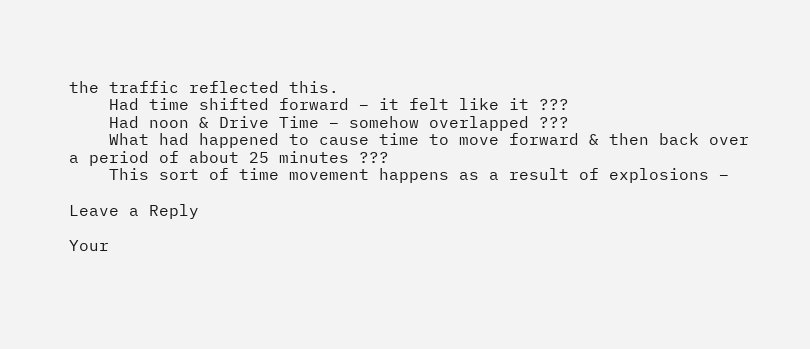the traffic reflected this.
    Had time shifted forward – it felt like it ???
    Had noon & Drive Time – somehow overlapped ???
    What had happened to cause time to move forward & then back over a period of about 25 minutes ???
    This sort of time movement happens as a result of explosions –

Leave a Reply

Your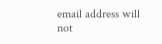email address will not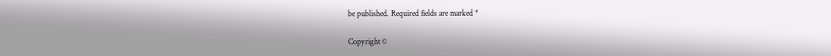be published. Required fields are marked *

Copyright ©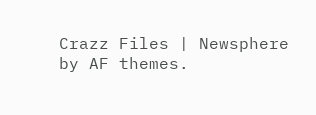Crazz Files | Newsphere by AF themes.